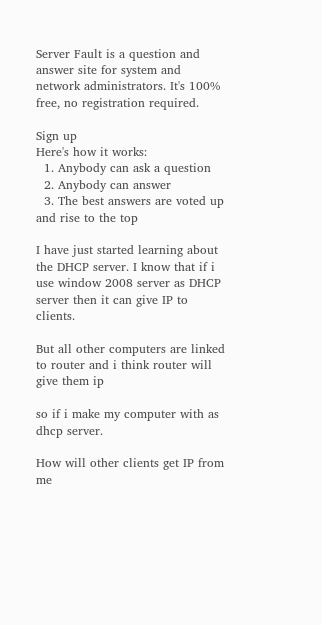Server Fault is a question and answer site for system and network administrators. It's 100% free, no registration required.

Sign up
Here's how it works:
  1. Anybody can ask a question
  2. Anybody can answer
  3. The best answers are voted up and rise to the top

I have just started learning about the DHCP server. I know that if i use window 2008 server as DHCP server then it can give IP to clients.

But all other computers are linked to router and i think router will give them ip

so if i make my computer with as dhcp server.

How will other clients get IP from me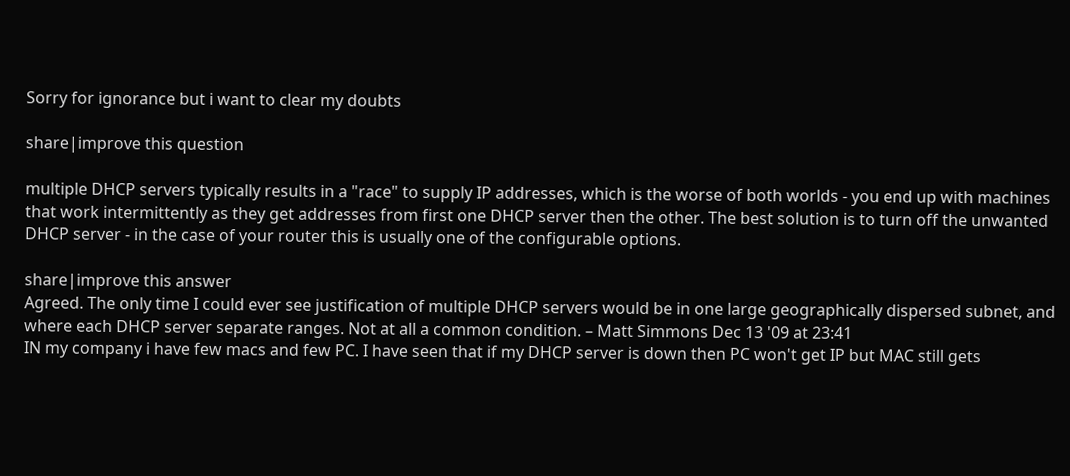Sorry for ignorance but i want to clear my doubts

share|improve this question

multiple DHCP servers typically results in a "race" to supply IP addresses, which is the worse of both worlds - you end up with machines that work intermittently as they get addresses from first one DHCP server then the other. The best solution is to turn off the unwanted DHCP server - in the case of your router this is usually one of the configurable options.

share|improve this answer
Agreed. The only time I could ever see justification of multiple DHCP servers would be in one large geographically dispersed subnet, and where each DHCP server separate ranges. Not at all a common condition. – Matt Simmons Dec 13 '09 at 23:41
IN my company i have few macs and few PC. I have seen that if my DHCP server is down then PC won't get IP but MAC still gets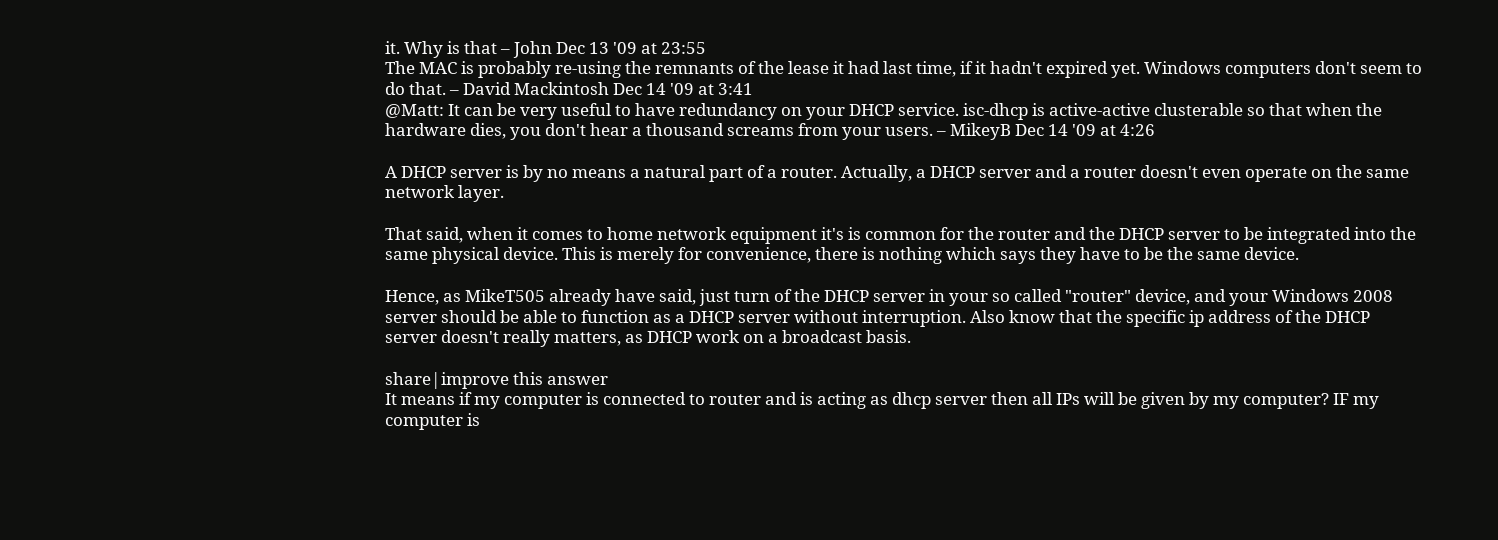it. Why is that – John Dec 13 '09 at 23:55
The MAC is probably re-using the remnants of the lease it had last time, if it hadn't expired yet. Windows computers don't seem to do that. – David Mackintosh Dec 14 '09 at 3:41
@Matt: It can be very useful to have redundancy on your DHCP service. isc-dhcp is active-active clusterable so that when the hardware dies, you don't hear a thousand screams from your users. – MikeyB Dec 14 '09 at 4:26

A DHCP server is by no means a natural part of a router. Actually, a DHCP server and a router doesn't even operate on the same network layer.

That said, when it comes to home network equipment it's is common for the router and the DHCP server to be integrated into the same physical device. This is merely for convenience, there is nothing which says they have to be the same device.

Hence, as MikeT505 already have said, just turn of the DHCP server in your so called "router" device, and your Windows 2008 server should be able to function as a DHCP server without interruption. Also know that the specific ip address of the DHCP server doesn't really matters, as DHCP work on a broadcast basis.

share|improve this answer
It means if my computer is connected to router and is acting as dhcp server then all IPs will be given by my computer? IF my computer is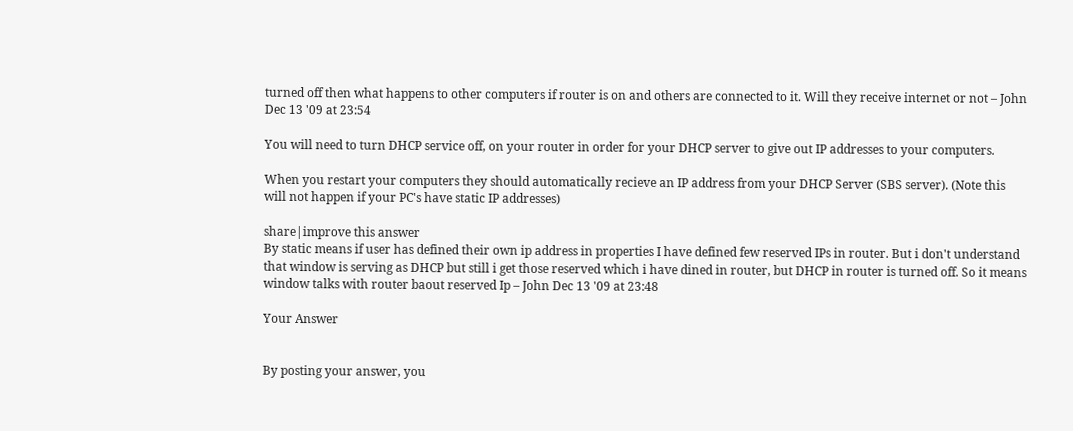turned off then what happens to other computers if router is on and others are connected to it. Will they receive internet or not – John Dec 13 '09 at 23:54

You will need to turn DHCP service off, on your router in order for your DHCP server to give out IP addresses to your computers.

When you restart your computers they should automatically recieve an IP address from your DHCP Server (SBS server). (Note this will not happen if your PC's have static IP addresses)

share|improve this answer
By static means if user has defined their own ip address in properties I have defined few reserved IPs in router. But i don't understand that window is serving as DHCP but still i get those reserved which i have dined in router, but DHCP in router is turned off. So it means window talks with router baout reserved Ip – John Dec 13 '09 at 23:48

Your Answer


By posting your answer, you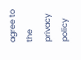agree to the privacy policy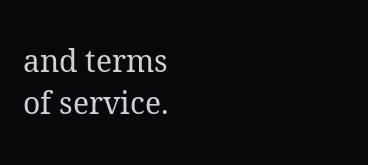and terms of service.